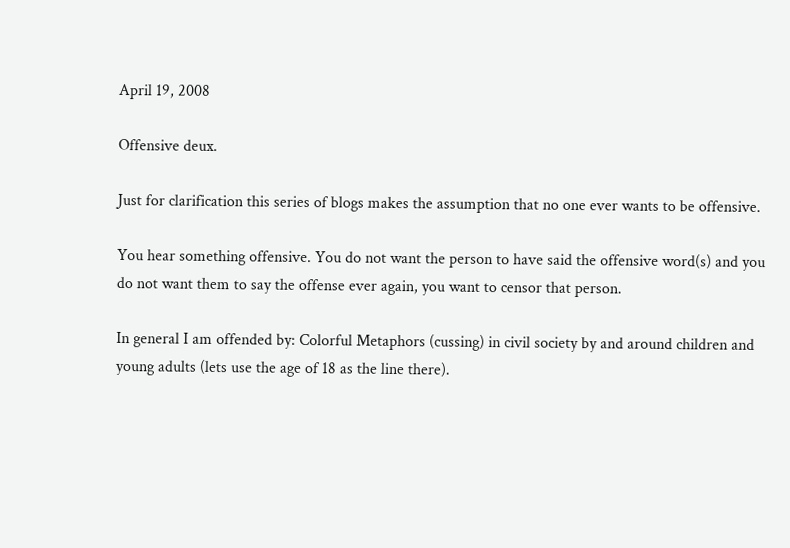April 19, 2008

Offensive deux.

Just for clarification this series of blogs makes the assumption that no one ever wants to be offensive.

You hear something offensive. You do not want the person to have said the offensive word(s) and you do not want them to say the offense ever again, you want to censor that person.

In general I am offended by: Colorful Metaphors (cussing) in civil society by and around children and young adults (lets use the age of 18 as the line there).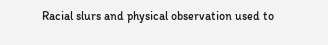Racial slurs and physical observation used to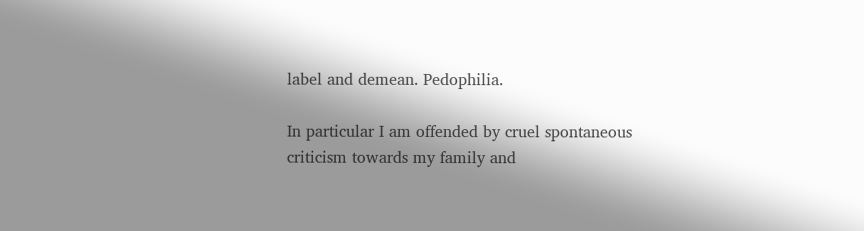label and demean. Pedophilia.

In particular I am offended by cruel spontaneous criticism towards my family and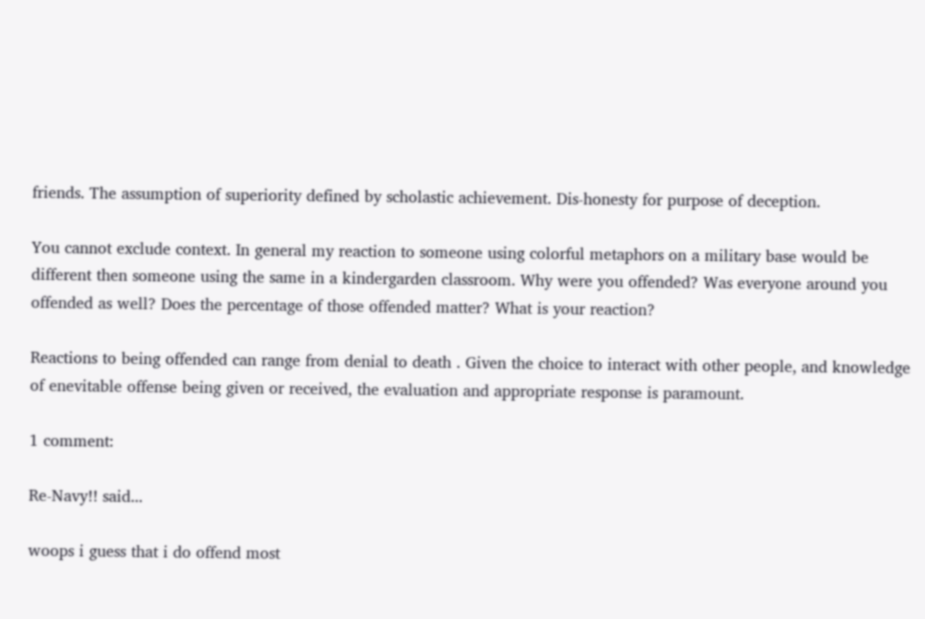friends. The assumption of superiority defined by scholastic achievement. Dis-honesty for purpose of deception.

You cannot exclude context. In general my reaction to someone using colorful metaphors on a military base would be different then someone using the same in a kindergarden classroom. Why were you offended? Was everyone around you offended as well? Does the percentage of those offended matter? What is your reaction?

Reactions to being offended can range from denial to death . Given the choice to interact with other people, and knowledge of enevitable offense being given or received, the evaluation and appropriate response is paramount.

1 comment:

Re-Navy!! said...

woops i guess that i do offend most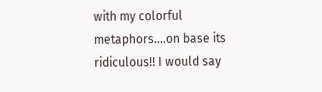with my colorful metaphors....on base its ridiculous!! I would say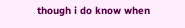though i do know when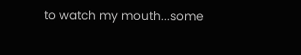to watch my mouth...some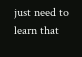just need to learn that